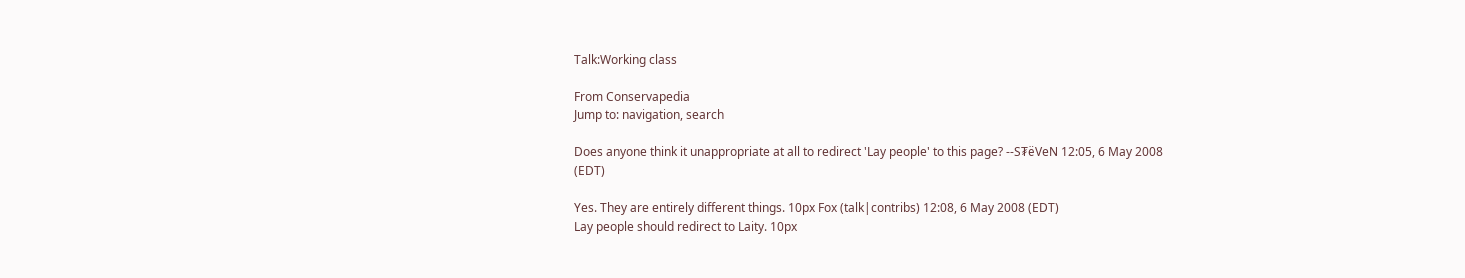Talk:Working class

From Conservapedia
Jump to: navigation, search

Does anyone think it unappropriate at all to redirect 'Lay people' to this page? --S₮ёVeN 12:05, 6 May 2008 (EDT)

Yes. They are entirely different things. 10px Fox (talk|contribs) 12:08, 6 May 2008 (EDT)
Lay people should redirect to Laity. 10px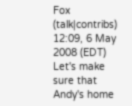Fox (talk|contribs) 12:09, 6 May 2008 (EDT)
Let's make sure that Andy's home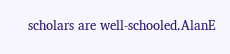scholars are well-schooled.AlanE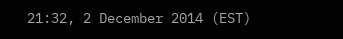21:32, 2 December 2014 (EST)